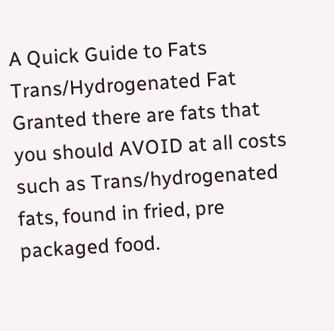A Quick Guide to Fats
Trans/Hydrogenated Fat Granted there are fats that you should AVOID at all costs such as Trans/hydrogenated fats, found in fried, pre packaged food.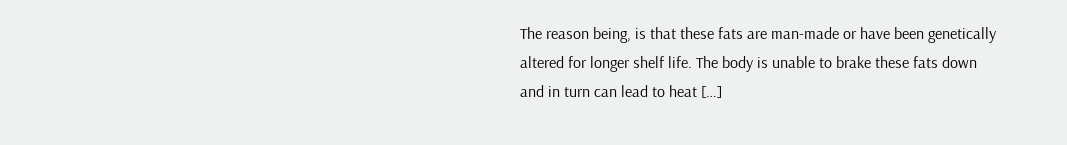The reason being, is that these fats are man-made or have been genetically altered for longer shelf life. The body is unable to brake these fats down and in turn can lead to heat […]